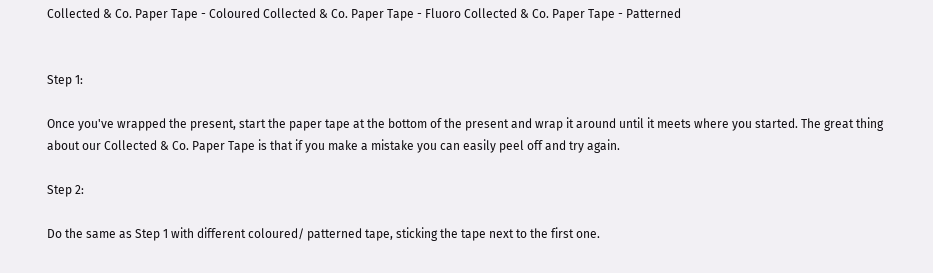Collected & Co. Paper Tape - Coloured Collected & Co. Paper Tape - Fluoro Collected & Co. Paper Tape - Patterned


Step 1:

Once you've wrapped the present, start the paper tape at the bottom of the present and wrap it around until it meets where you started. The great thing about our Collected & Co. Paper Tape is that if you make a mistake you can easily peel off and try again.

Step 2:

Do the same as Step 1 with different coloured/ patterned tape, sticking the tape next to the first one.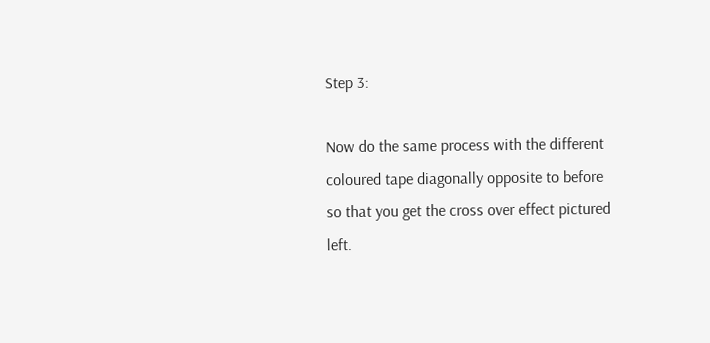Step 3:

Now do the same process with the different coloured tape diagonally opposite to before so that you get the cross over effect pictured left.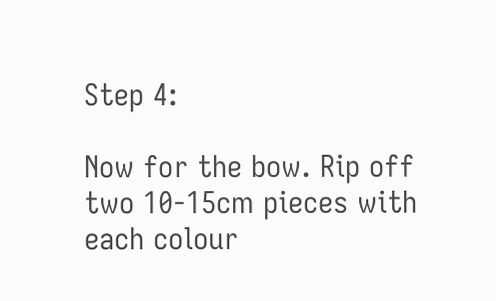Step 4:

Now for the bow. Rip off two 10-15cm pieces with each colour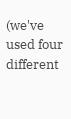(we've used four different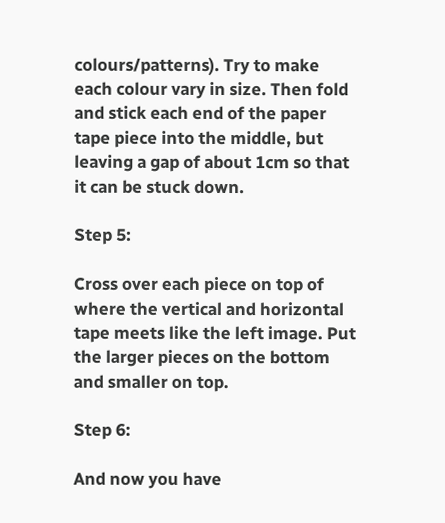colours/patterns). Try to make each colour vary in size. Then fold and stick each end of the paper tape piece into the middle, but leaving a gap of about 1cm so that it can be stuck down.

Step 5:

Cross over each piece on top of where the vertical and horizontal tape meets like the left image. Put the larger pieces on the bottom and smaller on top.

Step 6:

And now you have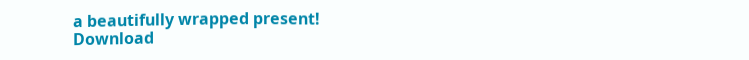a beautifully wrapped present!
Download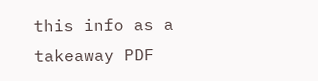this info as a takeaway PDF